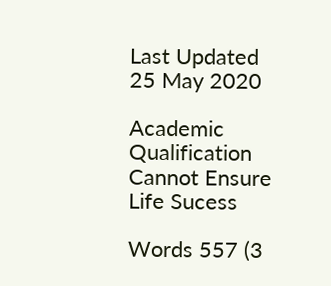Last Updated 25 May 2020

Academic Qualification Cannot Ensure Life Sucess

Words 557 (3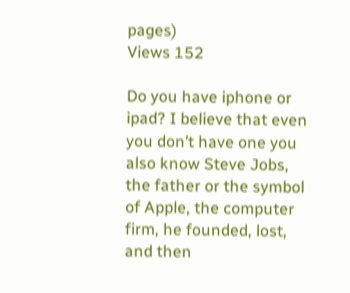pages)
Views 152

Do you have iphone or ipad? I believe that even you don’t have one you also know Steve Jobs, the father or the symbol of Apple, the computer firm, he founded, lost, and then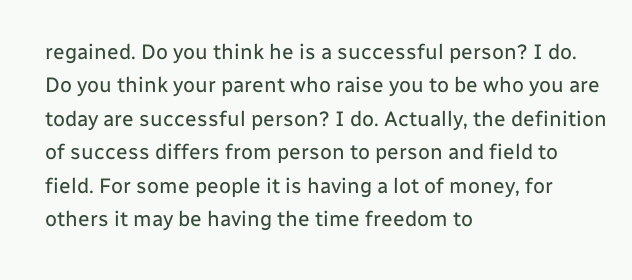regained. Do you think he is a successful person? I do. Do you think your parent who raise you to be who you are today are successful person? I do. Actually, the definition of success differs from person to person and field to field. For some people it is having a lot of money, for others it may be having the time freedom to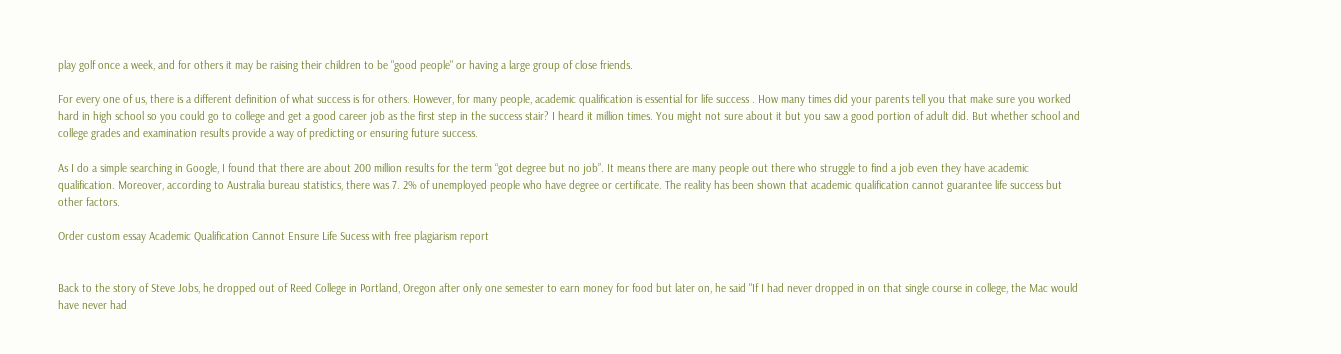play golf once a week, and for others it may be raising their children to be "good people" or having a large group of close friends.

For every one of us, there is a different definition of what success is for others. However, for many people, academic qualification is essential for life success . How many times did your parents tell you that make sure you worked hard in high school so you could go to college and get a good career job as the first step in the success stair? I heard it million times. You might not sure about it but you saw a good portion of adult did. But whether school and college grades and examination results provide a way of predicting or ensuring future success.

As I do a simple searching in Google, I found that there are about 200 million results for the term “got degree but no job”. It means there are many people out there who struggle to find a job even they have academic qualification. Moreover, according to Australia bureau statistics, there was 7. 2% of unemployed people who have degree or certificate. The reality has been shown that academic qualification cannot guarantee life success but other factors.

Order custom essay Academic Qualification Cannot Ensure Life Sucess with free plagiarism report


Back to the story of Steve Jobs, he dropped out of Reed College in Portland, Oregon after only one semester to earn money for food but later on, he said "If I had never dropped in on that single course in college, the Mac would have never had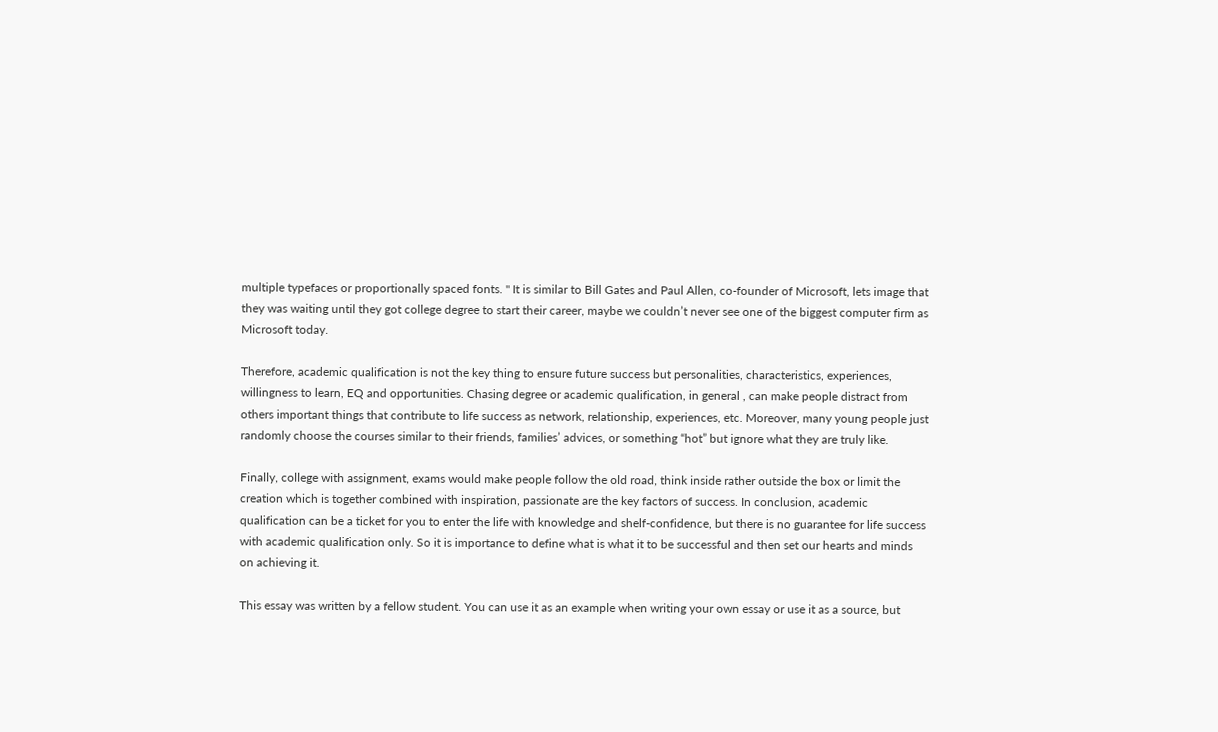multiple typefaces or proportionally spaced fonts. " It is similar to Bill Gates and Paul Allen, co-founder of Microsoft, lets image that they was waiting until they got college degree to start their career, maybe we couldn’t never see one of the biggest computer firm as Microsoft today.

Therefore, academic qualification is not the key thing to ensure future success but personalities, characteristics, experiences, willingness to learn, EQ and opportunities. Chasing degree or academic qualification, in general , can make people distract from others important things that contribute to life success as network, relationship, experiences, etc. Moreover, many young people just randomly choose the courses similar to their friends, families’ advices, or something “hot” but ignore what they are truly like.

Finally, college with assignment, exams would make people follow the old road, think inside rather outside the box or limit the creation which is together combined with inspiration, passionate are the key factors of success. In conclusion, academic qualification can be a ticket for you to enter the life with knowledge and shelf-confidence, but there is no guarantee for life success with academic qualification only. So it is importance to define what is what it to be successful and then set our hearts and minds on achieving it.

This essay was written by a fellow student. You can use it as an example when writing your own essay or use it as a source, but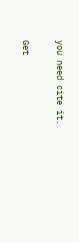you need cite it.

Get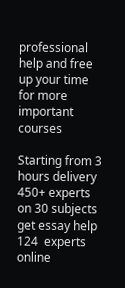professional help and free up your time for more important courses

Starting from 3 hours delivery 450+ experts on 30 subjects
get essay help 124  experts online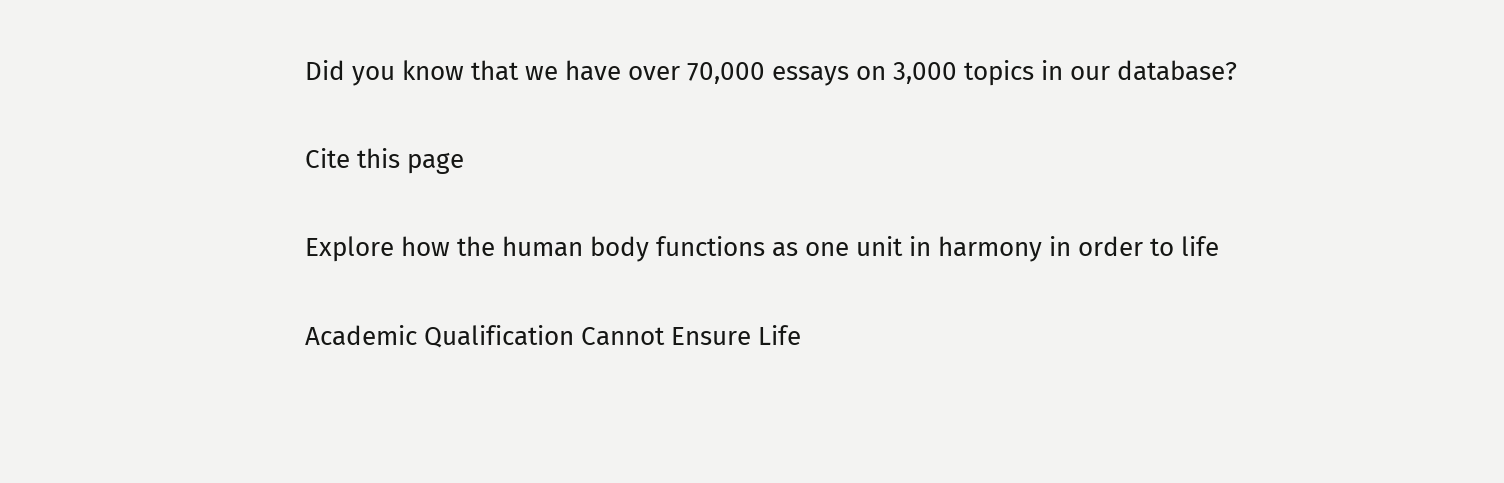Did you know that we have over 70,000 essays on 3,000 topics in our database?

Cite this page

Explore how the human body functions as one unit in harmony in order to life

Academic Qualification Cannot Ensure Life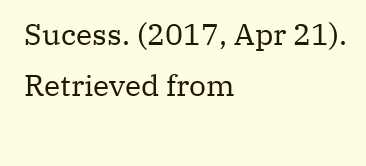Sucess. (2017, Apr 21). Retrieved from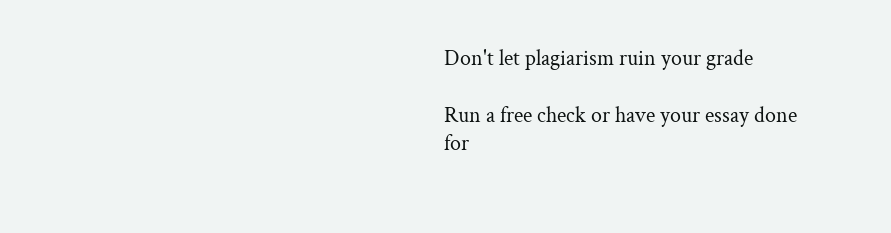Don't let plagiarism ruin your grade

Run a free check or have your essay done for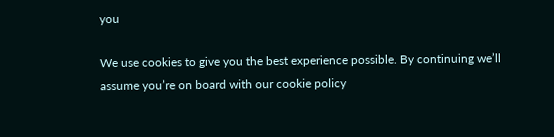you

We use cookies to give you the best experience possible. By continuing we’ll assume you’re on board with our cookie policy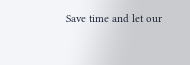Save time and let our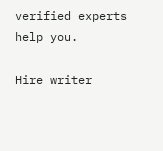verified experts help you.

Hire writer